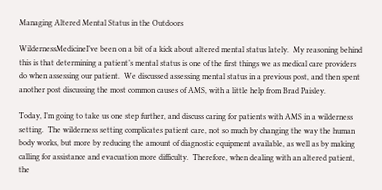Managing Altered Mental Status in the Outdoors

WildernessMedicineI’ve been on a bit of a kick about altered mental status lately.  My reasoning behind this is that determining a patient’s mental status is one of the first things we as medical care providers do when assessing our patient.  We discussed assessing mental status in a previous post, and then spent another post discussing the most common causes of AMS, with a little help from Brad Paisley.

Today, I’m going to take us one step further, and discuss caring for patients with AMS in a wilderness setting.  The wilderness setting complicates patient care, not so much by changing the way the human body works, but more by reducing the amount of diagnostic equipment available, as well as by making calling for assistance and evacuation more difficulty.  Therefore, when dealing with an altered patient, the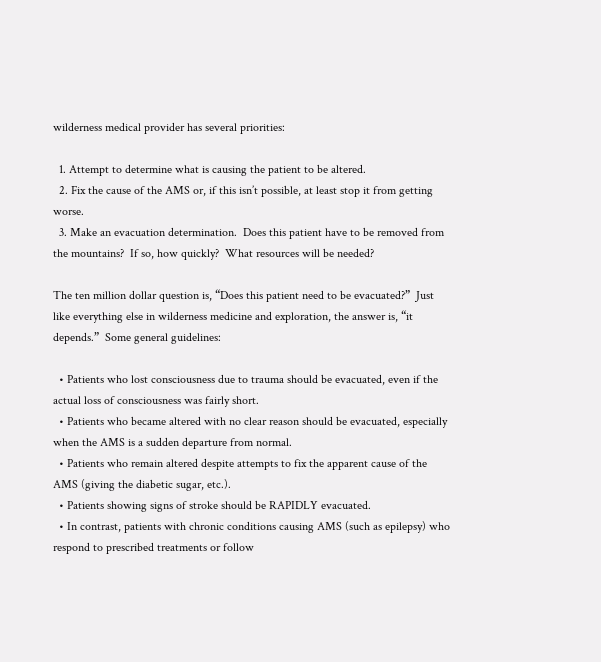wilderness medical provider has several priorities:

  1. Attempt to determine what is causing the patient to be altered.
  2. Fix the cause of the AMS or, if this isn’t possible, at least stop it from getting worse.
  3. Make an evacuation determination.  Does this patient have to be removed from the mountains?  If so, how quickly?  What resources will be needed?

The ten million dollar question is, “Does this patient need to be evacuated?”  Just like everything else in wilderness medicine and exploration, the answer is, “it depends.”  Some general guidelines:

  • Patients who lost consciousness due to trauma should be evacuated, even if the actual loss of consciousness was fairly short.
  • Patients who became altered with no clear reason should be evacuated, especially when the AMS is a sudden departure from normal.
  • Patients who remain altered despite attempts to fix the apparent cause of the AMS (giving the diabetic sugar, etc.).
  • Patients showing signs of stroke should be RAPIDLY evacuated.
  • In contrast, patients with chronic conditions causing AMS (such as epilepsy) who respond to prescribed treatments or follow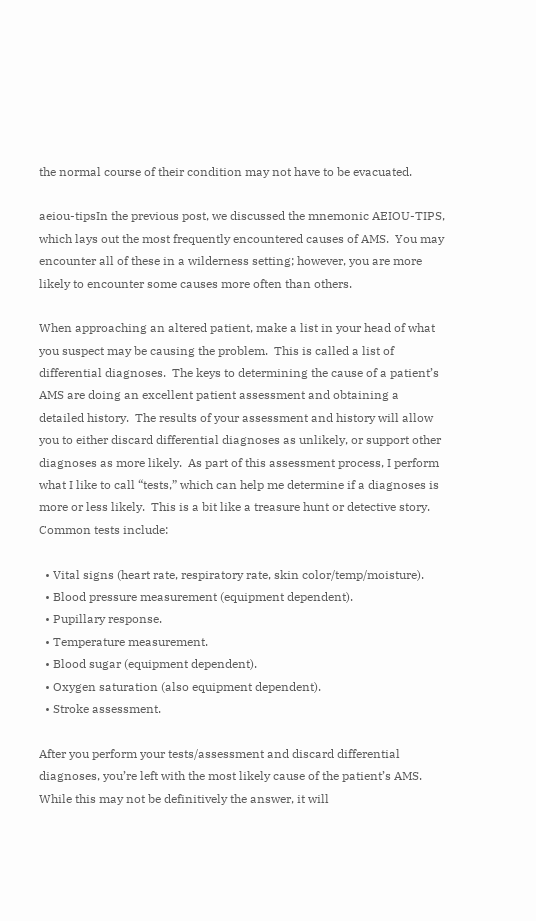the normal course of their condition may not have to be evacuated.

aeiou-tipsIn the previous post, we discussed the mnemonic AEIOU-TIPS, which lays out the most frequently encountered causes of AMS.  You may encounter all of these in a wilderness setting; however, you are more likely to encounter some causes more often than others.

When approaching an altered patient, make a list in your head of what you suspect may be causing the problem.  This is called a list of differential diagnoses.  The keys to determining the cause of a patient’s AMS are doing an excellent patient assessment and obtaining a detailed history.  The results of your assessment and history will allow you to either discard differential diagnoses as unlikely, or support other diagnoses as more likely.  As part of this assessment process, I perform what I like to call “tests,” which can help me determine if a diagnoses is more or less likely.  This is a bit like a treasure hunt or detective story.  Common tests include:

  • Vital signs (heart rate, respiratory rate, skin color/temp/moisture).
  • Blood pressure measurement (equipment dependent).
  • Pupillary response.
  • Temperature measurement.
  • Blood sugar (equipment dependent).
  • Oxygen saturation (also equipment dependent).
  • Stroke assessment.

After you perform your tests/assessment and discard differential diagnoses, you’re left with the most likely cause of the patient’s AMS.  While this may not be definitively the answer, it will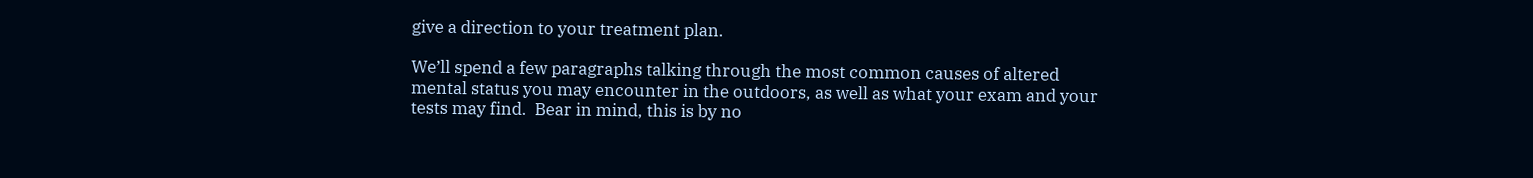give a direction to your treatment plan.

We’ll spend a few paragraphs talking through the most common causes of altered mental status you may encounter in the outdoors, as well as what your exam and your tests may find.  Bear in mind, this is by no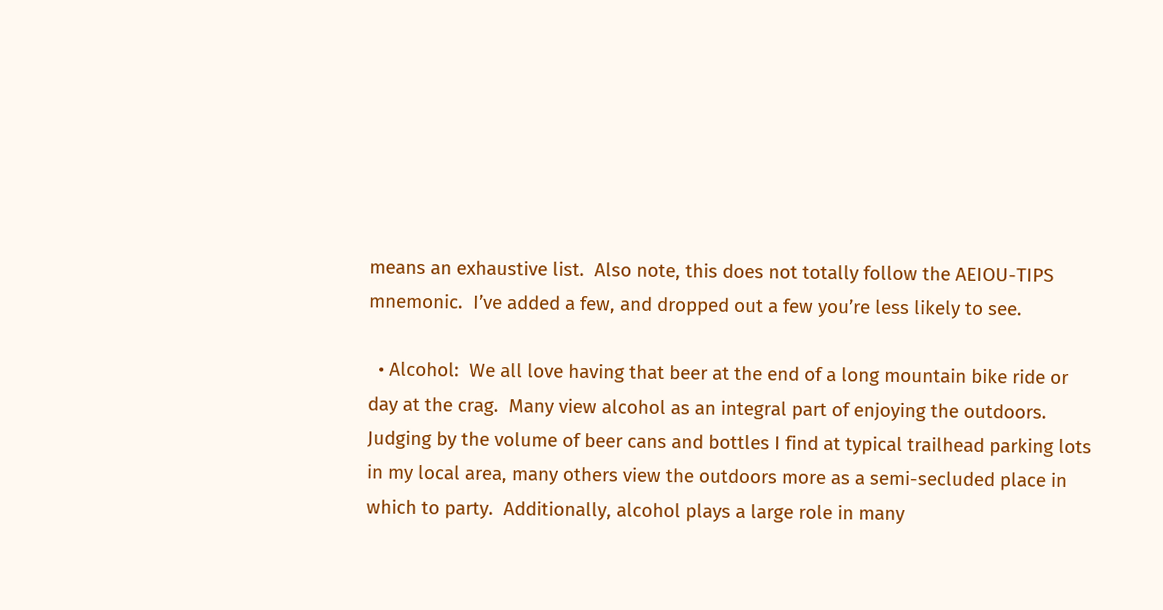means an exhaustive list.  Also note, this does not totally follow the AEIOU-TIPS mnemonic.  I’ve added a few, and dropped out a few you’re less likely to see.

  • Alcohol:  We all love having that beer at the end of a long mountain bike ride or day at the crag.  Many view alcohol as an integral part of enjoying the outdoors.  Judging by the volume of beer cans and bottles I find at typical trailhead parking lots in my local area, many others view the outdoors more as a semi-secluded place in which to party.  Additionally, alcohol plays a large role in many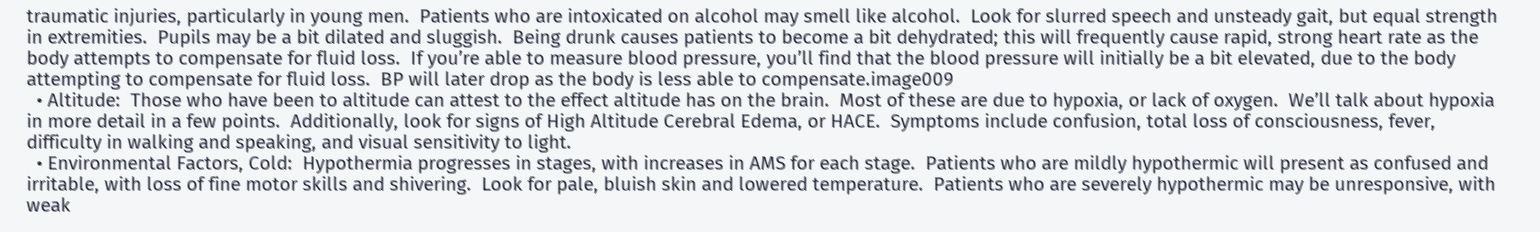traumatic injuries, particularly in young men.  Patients who are intoxicated on alcohol may smell like alcohol.  Look for slurred speech and unsteady gait, but equal strength in extremities.  Pupils may be a bit dilated and sluggish.  Being drunk causes patients to become a bit dehydrated; this will frequently cause rapid, strong heart rate as the body attempts to compensate for fluid loss.  If you’re able to measure blood pressure, you’ll find that the blood pressure will initially be a bit elevated, due to the body attempting to compensate for fluid loss.  BP will later drop as the body is less able to compensate.image009
  • Altitude:  Those who have been to altitude can attest to the effect altitude has on the brain.  Most of these are due to hypoxia, or lack of oxygen.  We’ll talk about hypoxia in more detail in a few points.  Additionally, look for signs of High Altitude Cerebral Edema, or HACE.  Symptoms include confusion, total loss of consciousness, fever, difficulty in walking and speaking, and visual sensitivity to light.
  • Environmental Factors, Cold:  Hypothermia progresses in stages, with increases in AMS for each stage.  Patients who are mildly hypothermic will present as confused and irritable, with loss of fine motor skills and shivering.  Look for pale, bluish skin and lowered temperature.  Patients who are severely hypothermic may be unresponsive, with weak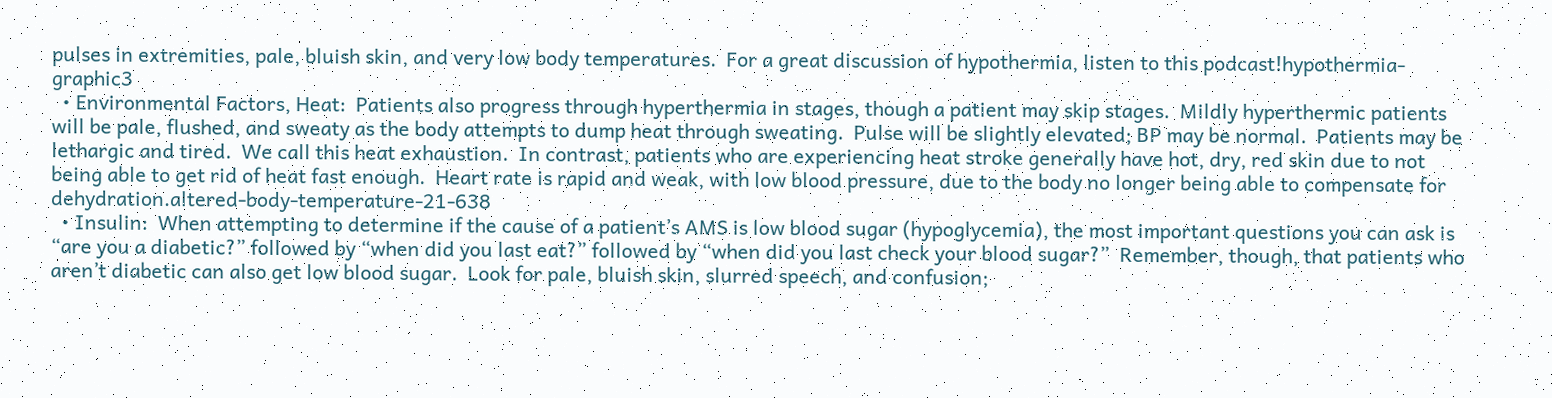pulses in extremities, pale, bluish skin, and very low body temperatures.  For a great discussion of hypothermia, listen to this podcast!hypothermia-graphic3
  • Environmental Factors, Heat:  Patients also progress through hyperthermia in stages, though a patient may skip stages.  Mildly hyperthermic patients will be pale, flushed, and sweaty as the body attempts to dump heat through sweating.  Pulse will be slightly elevated; BP may be normal.  Patients may be lethargic and tired.  We call this heat exhaustion.  In contrast, patients who are experiencing heat stroke generally have hot, dry, red skin due to not being able to get rid of heat fast enough.  Heart rate is rapid and weak, with low blood pressure, due to the body no longer being able to compensate for dehydration.altered-body-temperature-21-638
  • Insulin:  When attempting to determine if the cause of a patient’s AMS is low blood sugar (hypoglycemia), the most important questions you can ask is “are you a diabetic?” followed by “when did you last eat?” followed by “when did you last check your blood sugar?”  Remember, though, that patients who aren’t diabetic can also get low blood sugar.  Look for pale, bluish skin, slurred speech, and confusion;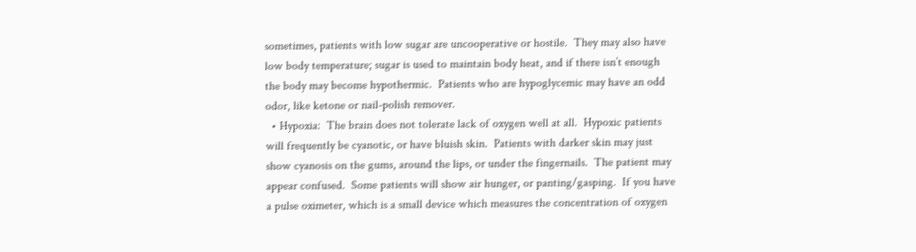sometimes, patients with low sugar are uncooperative or hostile.  They may also have low body temperature; sugar is used to maintain body heat, and if there isn’t enough the body may become hypothermic.  Patients who are hypoglycemic may have an odd odor, like ketone or nail-polish remover.
  • Hypoxia:  The brain does not tolerate lack of oxygen well at all.  Hypoxic patients will frequently be cyanotic, or have bluish skin.  Patients with darker skin may just show cyanosis on the gums, around the lips, or under the fingernails.  The patient may appear confused.  Some patients will show air hunger, or panting/gasping.  If you have a pulse oximeter, which is a small device which measures the concentration of oxygen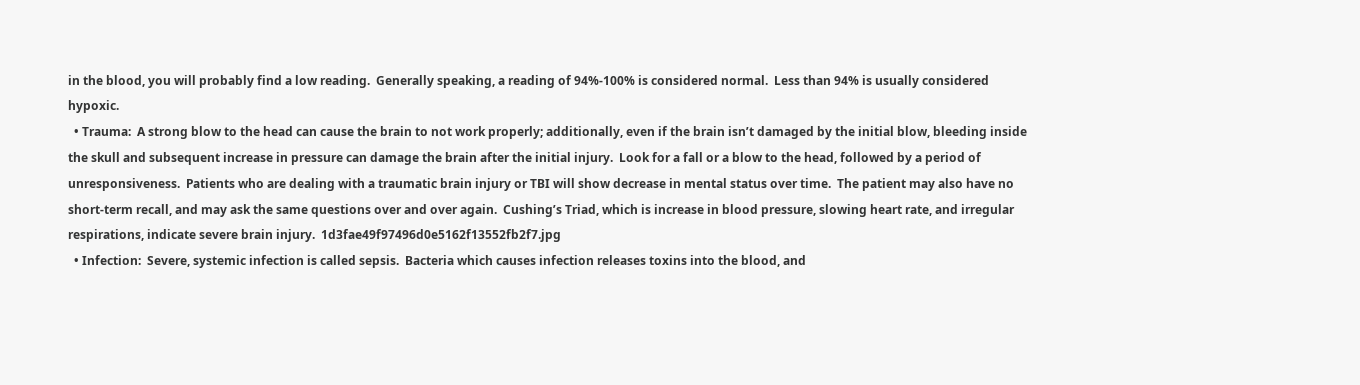in the blood, you will probably find a low reading.  Generally speaking, a reading of 94%-100% is considered normal.  Less than 94% is usually considered hypoxic.
  • Trauma:  A strong blow to the head can cause the brain to not work properly; additionally, even if the brain isn’t damaged by the initial blow, bleeding inside the skull and subsequent increase in pressure can damage the brain after the initial injury.  Look for a fall or a blow to the head, followed by a period of unresponsiveness.  Patients who are dealing with a traumatic brain injury or TBI will show decrease in mental status over time.  The patient may also have no short-term recall, and may ask the same questions over and over again.  Cushing’s Triad, which is increase in blood pressure, slowing heart rate, and irregular respirations, indicate severe brain injury.  1d3fae49f97496d0e5162f13552fb2f7.jpg
  • Infection:  Severe, systemic infection is called sepsis.  Bacteria which causes infection releases toxins into the blood, and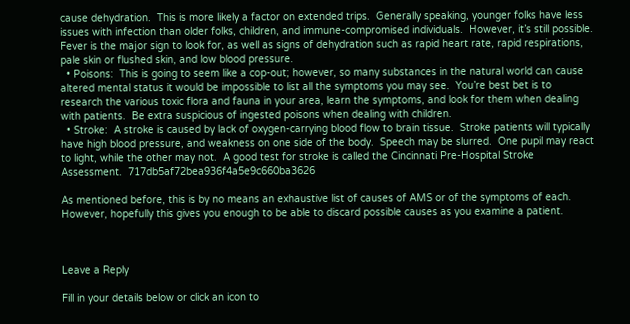cause dehydration.  This is more likely a factor on extended trips.  Generally speaking, younger folks have less issues with infection than older folks, children, and immune-compromised individuals.  However, it’s still possible.  Fever is the major sign to look for, as well as signs of dehydration such as rapid heart rate, rapid respirations, pale skin or flushed skin, and low blood pressure.
  • Poisons:  This is going to seem like a cop-out; however, so many substances in the natural world can cause altered mental status it would be impossible to list all the symptoms you may see.  You’re best bet is to research the various toxic flora and fauna in your area, learn the symptoms, and look for them when dealing with patients.  Be extra suspicious of ingested poisons when dealing with children.
  • Stroke:  A stroke is caused by lack of oxygen-carrying blood flow to brain tissue.  Stroke patients will typically have high blood pressure, and weakness on one side of the body.  Speech may be slurred.  One pupil may react to light, while the other may not.  A good test for stroke is called the Cincinnati Pre-Hospital Stroke Assessment.  717db5af72bea936f4a5e9c660ba3626

As mentioned before, this is by no means an exhaustive list of causes of AMS or of the symptoms of each.  However, hopefully this gives you enough to be able to discard possible causes as you examine a patient.



Leave a Reply

Fill in your details below or click an icon to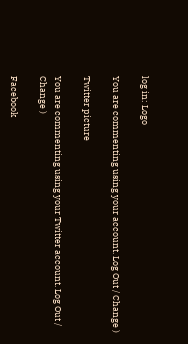log in: Logo

You are commenting using your account. Log Out / Change )

Twitter picture

You are commenting using your Twitter account. Log Out / Change )

Facebook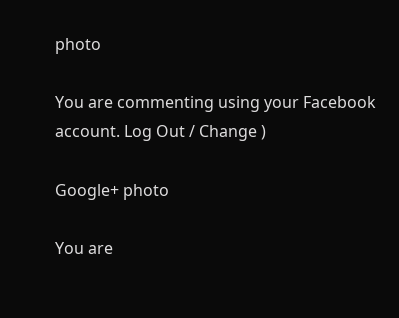photo

You are commenting using your Facebook account. Log Out / Change )

Google+ photo

You are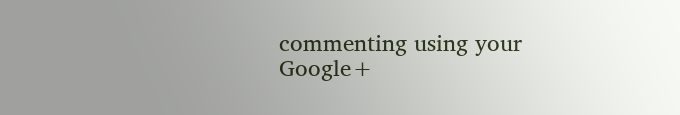commenting using your Google+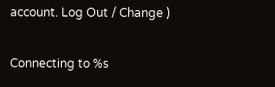account. Log Out / Change )

Connecting to %s